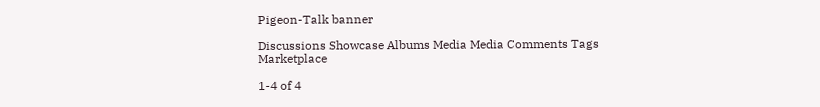Pigeon-Talk banner

Discussions Showcase Albums Media Media Comments Tags Marketplace

1-4 of 4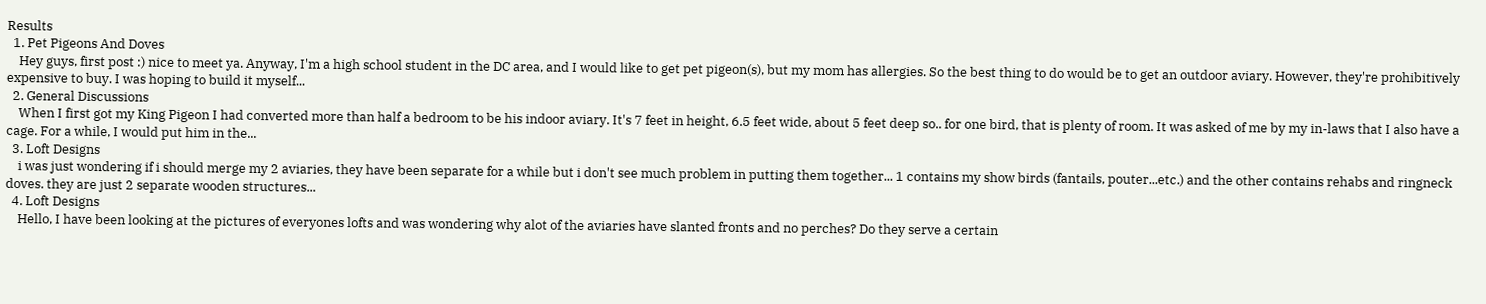Results
  1. Pet Pigeons And Doves
    Hey guys, first post :) nice to meet ya. Anyway, I'm a high school student in the DC area, and I would like to get pet pigeon(s), but my mom has allergies. So the best thing to do would be to get an outdoor aviary. However, they're prohibitively expensive to buy. I was hoping to build it myself...
  2. General Discussions
    When I first got my King Pigeon I had converted more than half a bedroom to be his indoor aviary. It's 7 feet in height, 6.5 feet wide, about 5 feet deep so.. for one bird, that is plenty of room. It was asked of me by my in-laws that I also have a cage. For a while, I would put him in the...
  3. Loft Designs
    i was just wondering if i should merge my 2 aviaries, they have been separate for a while but i don't see much problem in putting them together... 1 contains my show birds (fantails, pouter...etc.) and the other contains rehabs and ringneck doves. they are just 2 separate wooden structures...
  4. Loft Designs
    Hello, I have been looking at the pictures of everyones lofts and was wondering why alot of the aviaries have slanted fronts and no perches? Do they serve a certain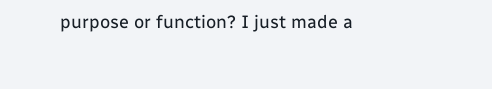purpose or function? I just made a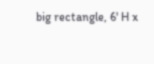big rectangle, 6' H x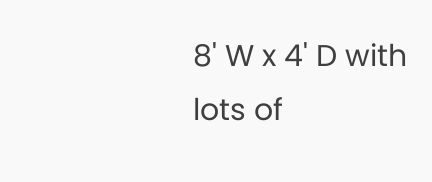8' W x 4' D with lots of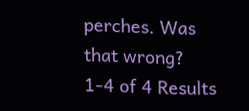perches. Was that wrong?
1-4 of 4 Results